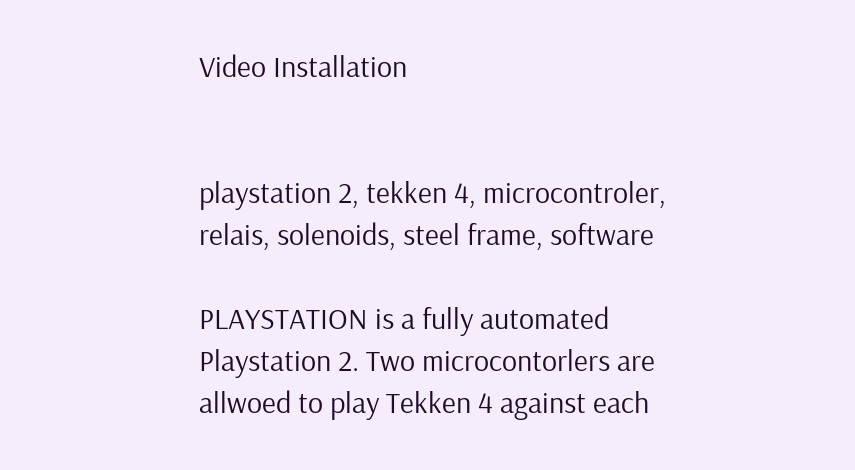Video Installation


playstation 2, tekken 4, microcontroler, relais, solenoids, steel frame, software

PLAYSTATION is a fully automated Playstation 2. Two microcontorlers are allwoed to play Tekken 4 against each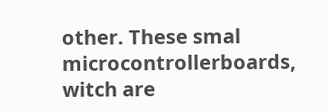other. These smal microcontrollerboards, witch are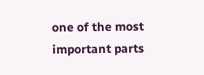one of the most important parts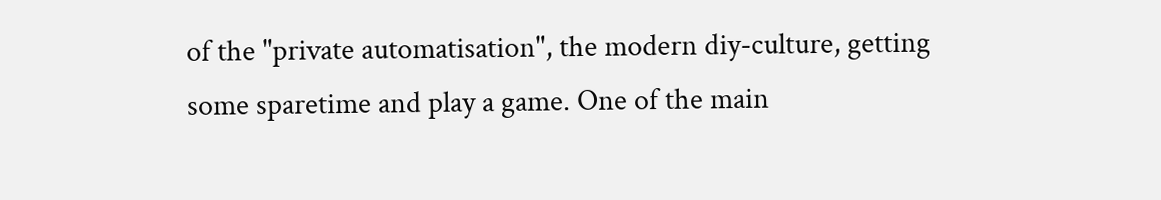of the "private automatisation", the modern diy-culture, getting some sparetime and play a game. One of the main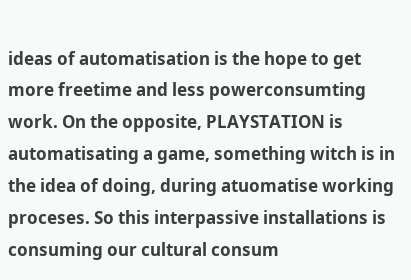ideas of automatisation is the hope to get more freetime and less powerconsumting work. On the opposite, PLAYSTATION is automatisating a game, something witch is in the idea of doing, during atuomatise working proceses. So this interpassive installations is consuming our cultural consum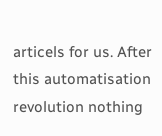articels for us. After this automatisation revolution nothing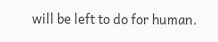will be left to do for human.